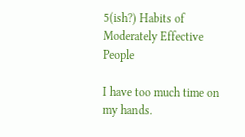5(ish?) Habits of Moderately Effective People

I have too much time on my hands.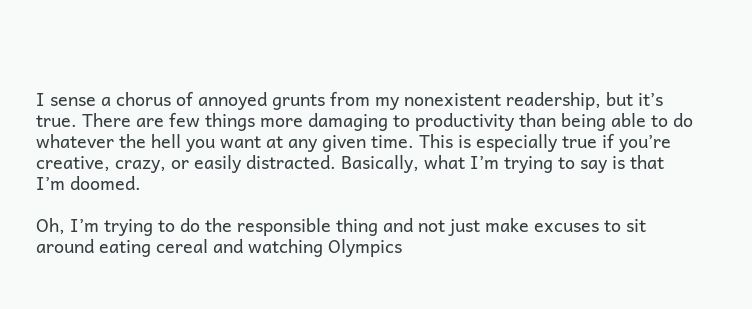I sense a chorus of annoyed grunts from my nonexistent readership, but it’s true. There are few things more damaging to productivity than being able to do whatever the hell you want at any given time. This is especially true if you’re creative, crazy, or easily distracted. Basically, what I’m trying to say is that I’m doomed.

Oh, I’m trying to do the responsible thing and not just make excuses to sit around eating cereal and watching Olympics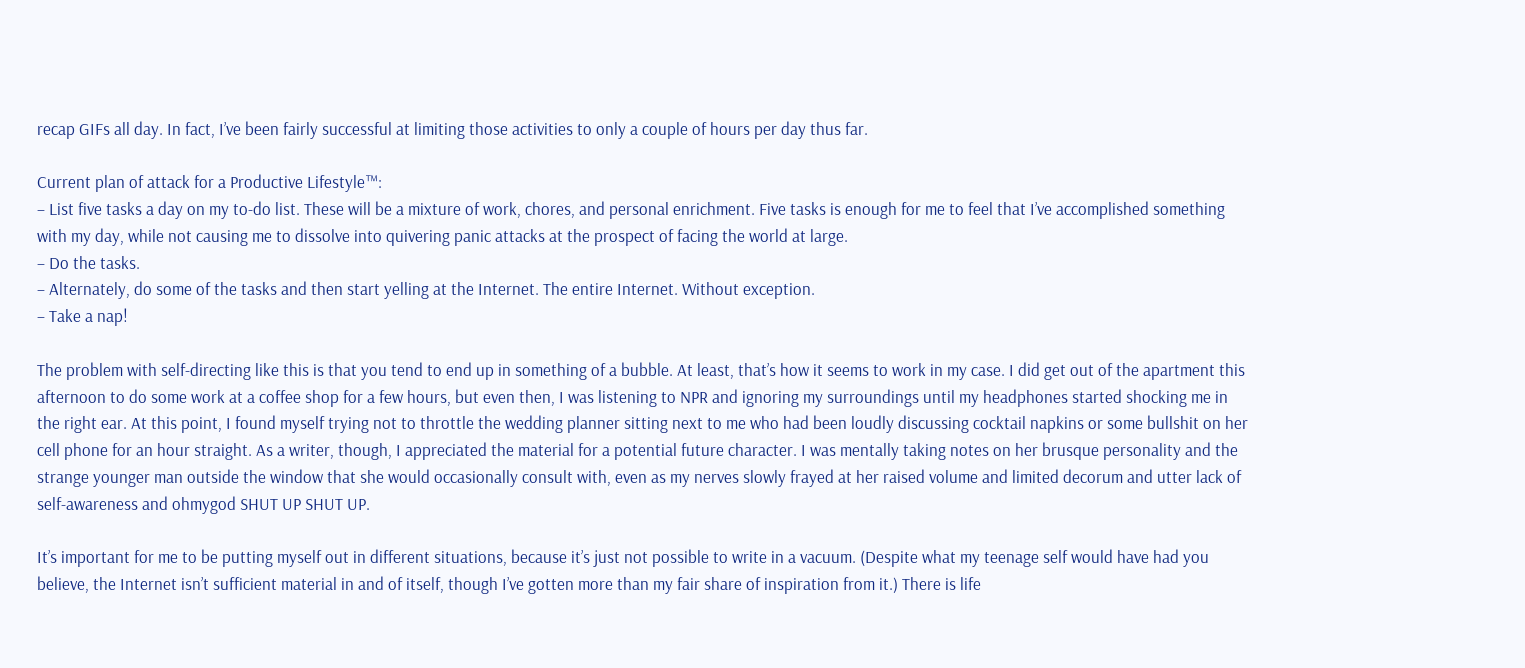recap GIFs all day. In fact, I’ve been fairly successful at limiting those activities to only a couple of hours per day thus far.

Current plan of attack for a Productive Lifestyle™:
– List five tasks a day on my to-do list. These will be a mixture of work, chores, and personal enrichment. Five tasks is enough for me to feel that I’ve accomplished something with my day, while not causing me to dissolve into quivering panic attacks at the prospect of facing the world at large.
– Do the tasks.
– Alternately, do some of the tasks and then start yelling at the Internet. The entire Internet. Without exception.
– Take a nap!

The problem with self-directing like this is that you tend to end up in something of a bubble. At least, that’s how it seems to work in my case. I did get out of the apartment this afternoon to do some work at a coffee shop for a few hours, but even then, I was listening to NPR and ignoring my surroundings until my headphones started shocking me in the right ear. At this point, I found myself trying not to throttle the wedding planner sitting next to me who had been loudly discussing cocktail napkins or some bullshit on her cell phone for an hour straight. As a writer, though, I appreciated the material for a potential future character. I was mentally taking notes on her brusque personality and the strange younger man outside the window that she would occasionally consult with, even as my nerves slowly frayed at her raised volume and limited decorum and utter lack of self-awareness and ohmygod SHUT UP SHUT UP.

It’s important for me to be putting myself out in different situations, because it’s just not possible to write in a vacuum. (Despite what my teenage self would have had you believe, the Internet isn’t sufficient material in and of itself, though I’ve gotten more than my fair share of inspiration from it.) There is life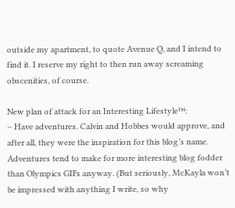outside my apartment, to quote Avenue Q, and I intend to find it. I reserve my right to then run away screaming obscenities, of course.

New plan of attack for an Interesting Lifestyle™:
– Have adventures. Calvin and Hobbes would approve, and after all, they were the inspiration for this blog’s name. Adventures tend to make for more interesting blog fodder than Olympics GIFs anyway. (But seriously, McKayla won’t be impressed with anything I write, so why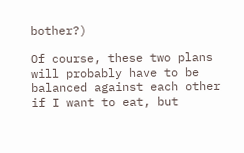bother?)

Of course, these two plans will probably have to be balanced against each other if I want to eat, but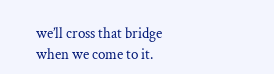we’ll cross that bridge when we come to it.